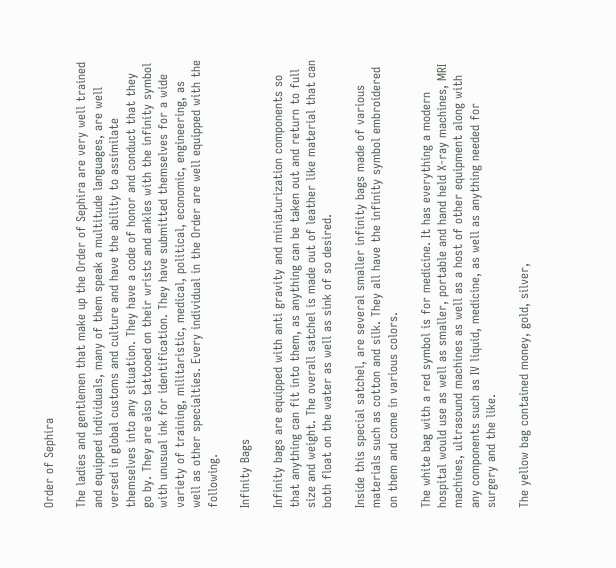Order of Sephira

The ladies and gentlemen that make up the Order of Sephira are very well trained and equipped individuals, many of them speak a multitude languages, are well versed in global customs and culture and have the ability to assimilate themselves into any situation. They have a code of honor and conduct that they go by. They are also tattooed on their wrists and ankles with the infinity symbol with unusual ink for identification. They have submitted themselves for a wide variety of training, militaristic, medical, political, economic, engineering, as well as other specialties. Every individual in the Order are well equipped with the following.

Infinity Bags

Infinity bags are equipped with anti gravity and miniaturization components so that anything can fit into them, as anything can be taken out and return to full size and weight. The overall satchel is made out of leather like material that can both float on the water as well as sink of so desired.

Inside this special satchel, are several smaller infinity bags made of various materials such as cotton and silk. They all have the infinity symbol embroidered on them and come in various colors.

The white bag with a red symbol is for medicine. It has everything a modern hospital would use as well as smaller, portable and hand held X-ray machines, MRI machines, ultrasound machines as well as a host of other equipment along with any components such as IV liquid, medicine, as well as anything needed for surgery and the like.

The yellow bag contained money, gold, silver,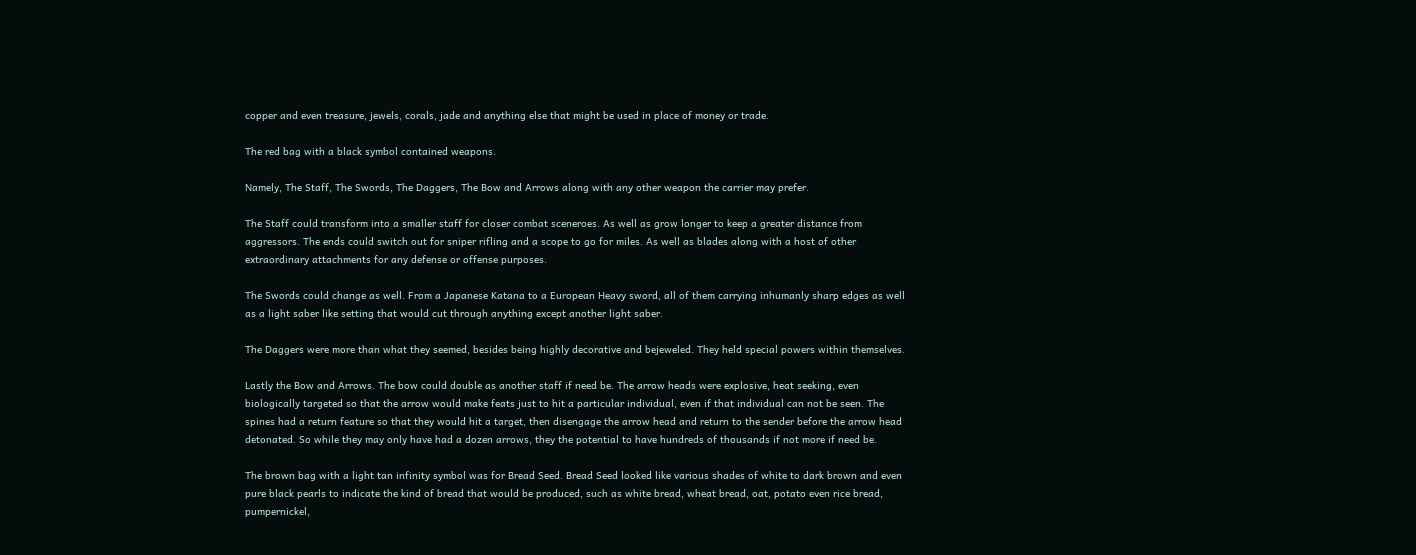copper and even treasure, jewels, corals, jade and anything else that might be used in place of money or trade.

The red bag with a black symbol contained weapons.

Namely, The Staff, The Swords, The Daggers, The Bow and Arrows along with any other weapon the carrier may prefer.

The Staff could transform into a smaller staff for closer combat sceneroes. As well as grow longer to keep a greater distance from aggressors. The ends could switch out for sniper rifling and a scope to go for miles. As well as blades along with a host of other extraordinary attachments for any defense or offense purposes.

The Swords could change as well. From a Japanese Katana to a European Heavy sword, all of them carrying inhumanly sharp edges as well as a light saber like setting that would cut through anything except another light saber.

The Daggers were more than what they seemed, besides being highly decorative and bejeweled. They held special powers within themselves.

Lastly the Bow and Arrows. The bow could double as another staff if need be. The arrow heads were explosive, heat seeking, even biologically targeted so that the arrow would make feats just to hit a particular individual, even if that individual can not be seen. The spines had a return feature so that they would hit a target, then disengage the arrow head and return to the sender before the arrow head detonated. So while they may only have had a dozen arrows, they the potential to have hundreds of thousands if not more if need be.

The brown bag with a light tan infinity symbol was for Bread Seed. Bread Seed looked like various shades of white to dark brown and even pure black pearls to indicate the kind of bread that would be produced, such as white bread, wheat bread, oat, potato even rice bread, pumpernickel,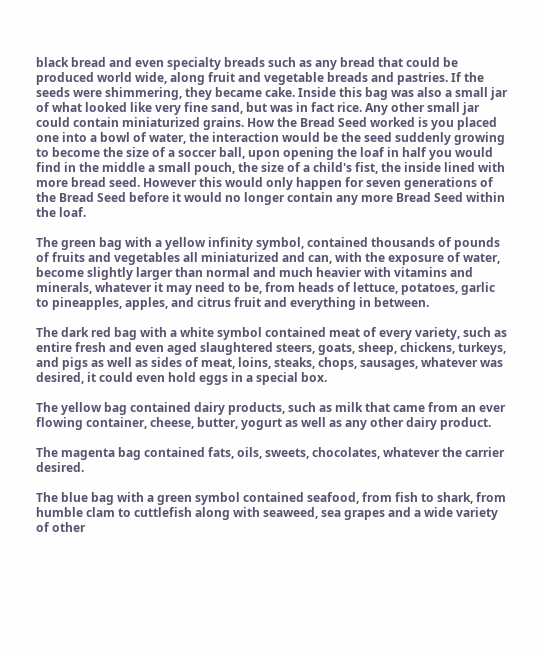black bread and even specialty breads such as any bread that could be produced world wide, along fruit and vegetable breads and pastries. If the seeds were shimmering, they became cake. Inside this bag was also a small jar of what looked like very fine sand, but was in fact rice. Any other small jar could contain miniaturized grains. How the Bread Seed worked is you placed one into a bowl of water, the interaction would be the seed suddenly growing to become the size of a soccer ball, upon opening the loaf in half you would find in the middle a small pouch, the size of a child's fist, the inside lined with more bread seed. However this would only happen for seven generations of the Bread Seed before it would no longer contain any more Bread Seed within the loaf.

The green bag with a yellow infinity symbol, contained thousands of pounds of fruits and vegetables all miniaturized and can, with the exposure of water, become slightly larger than normal and much heavier with vitamins and minerals, whatever it may need to be, from heads of lettuce, potatoes, garlic to pineapples, apples, and citrus fruit and everything in between.

The dark red bag with a white symbol contained meat of every variety, such as entire fresh and even aged slaughtered steers, goats, sheep, chickens, turkeys, and pigs as well as sides of meat, loins, steaks, chops, sausages, whatever was desired, it could even hold eggs in a special box.

The yellow bag contained dairy products, such as milk that came from an ever flowing container, cheese, butter, yogurt as well as any other dairy product.

The magenta bag contained fats, oils, sweets, chocolates, whatever the carrier desired.

The blue bag with a green symbol contained seafood, from fish to shark, from humble clam to cuttlefish along with seaweed, sea grapes and a wide variety of other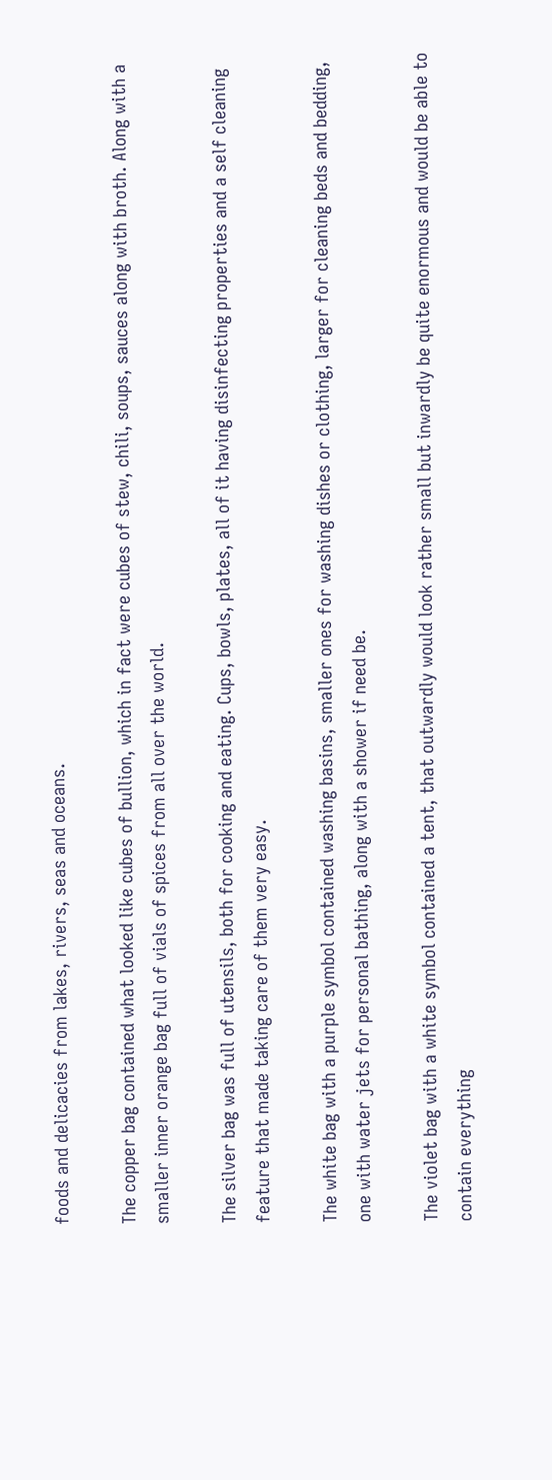foods and delicacies from lakes, rivers, seas and oceans.

The copper bag contained what looked like cubes of bullion, which in fact were cubes of stew, chili, soups, sauces along with broth. Along with a smaller inner orange bag full of vials of spices from all over the world.

The silver bag was full of utensils, both for cooking and eating. Cups, bowls, plates, all of it having disinfecting properties and a self cleaning feature that made taking care of them very easy.

The white bag with a purple symbol contained washing basins, smaller ones for washing dishes or clothing, larger for cleaning beds and bedding, one with water jets for personal bathing, along with a shower if need be.

The violet bag with a white symbol contained a tent, that outwardly would look rather small but inwardly be quite enormous and would be able to contain everything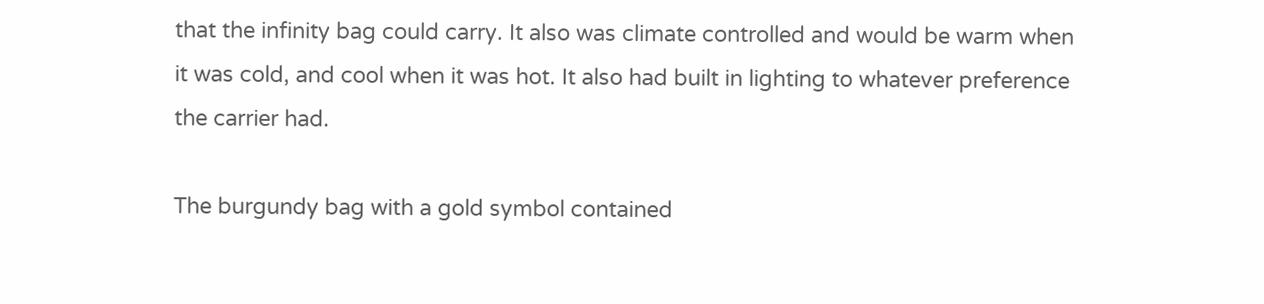that the infinity bag could carry. It also was climate controlled and would be warm when it was cold, and cool when it was hot. It also had built in lighting to whatever preference the carrier had.

The burgundy bag with a gold symbol contained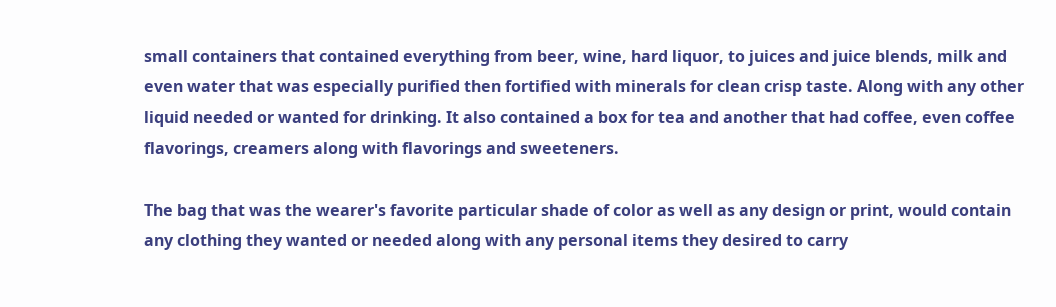small containers that contained everything from beer, wine, hard liquor, to juices and juice blends, milk and even water that was especially purified then fortified with minerals for clean crisp taste. Along with any other liquid needed or wanted for drinking. It also contained a box for tea and another that had coffee, even coffee flavorings, creamers along with flavorings and sweeteners.

The bag that was the wearer's favorite particular shade of color as well as any design or print, would contain any clothing they wanted or needed along with any personal items they desired to carry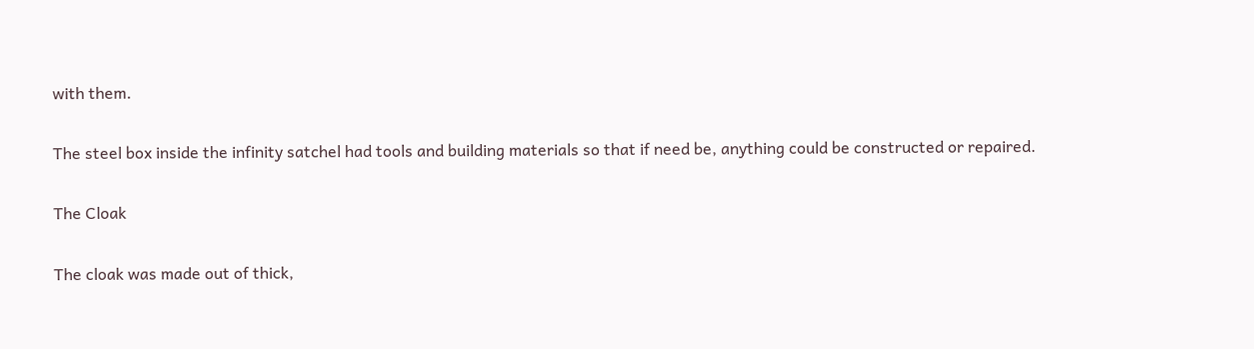with them.

The steel box inside the infinity satchel had tools and building materials so that if need be, anything could be constructed or repaired.

The Cloak

The cloak was made out of thick,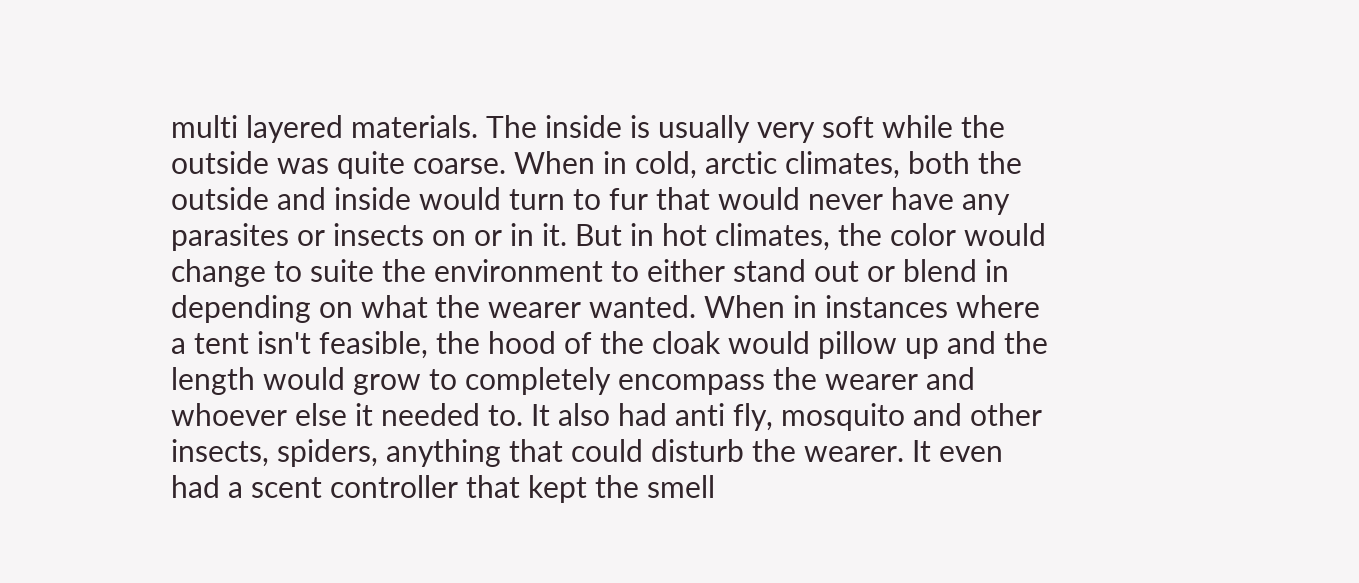multi layered materials. The inside is usually very soft while the outside was quite coarse. When in cold, arctic climates, both the outside and inside would turn to fur that would never have any parasites or insects on or in it. But in hot climates, the color would change to suite the environment to either stand out or blend in depending on what the wearer wanted. When in instances where a tent isn't feasible, the hood of the cloak would pillow up and the length would grow to completely encompass the wearer and whoever else it needed to. It also had anti fly, mosquito and other insects, spiders, anything that could disturb the wearer. It even had a scent controller that kept the smell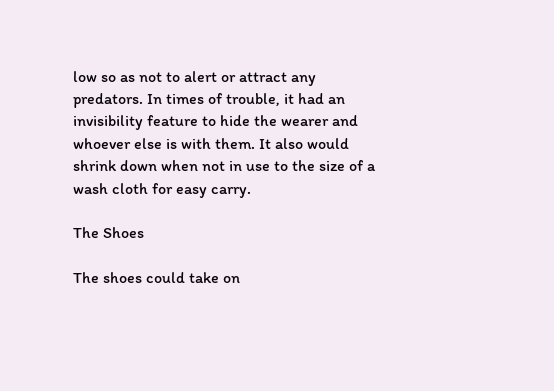low so as not to alert or attract any predators. In times of trouble, it had an invisibility feature to hide the wearer and whoever else is with them. It also would shrink down when not in use to the size of a wash cloth for easy carry.

The Shoes

The shoes could take on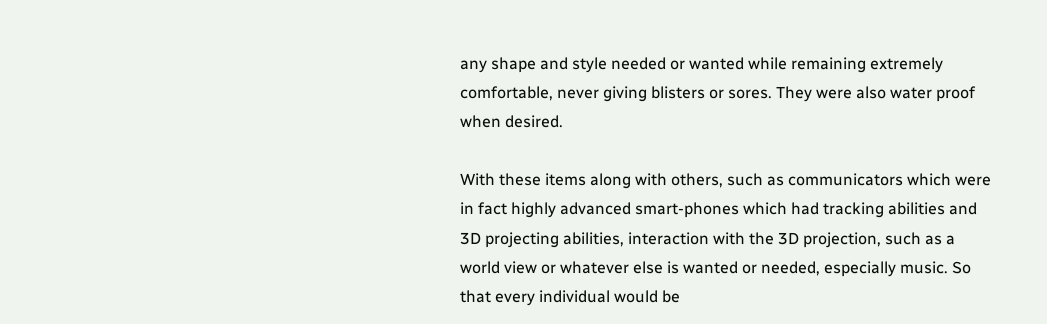any shape and style needed or wanted while remaining extremely comfortable, never giving blisters or sores. They were also water proof when desired.

With these items along with others, such as communicators which were in fact highly advanced smart-phones which had tracking abilities and 3D projecting abilities, interaction with the 3D projection, such as a world view or whatever else is wanted or needed, especially music. So that every individual would be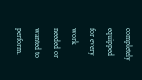completely equipped for every work needed or wanted to perform.